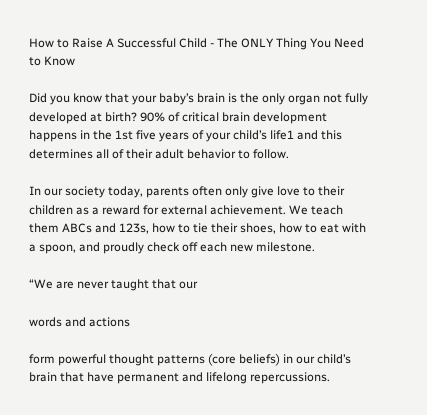How to Raise A Successful Child - The ONLY Thing You Need to Know

Did you know that your baby’s brain is the only organ not fully developed at birth? 90% of critical brain development happens in the 1st five years of your child’s life1 and this determines all of their adult behavior to follow.

In our society today, parents often only give love to their children as a reward for external achievement. We teach them ABCs and 123s, how to tie their shoes, how to eat with a spoon, and proudly check off each new milestone.

“We are never taught that our

words and actions

form powerful thought patterns (core beliefs) in our child’s brain that have permanent and lifelong repercussions.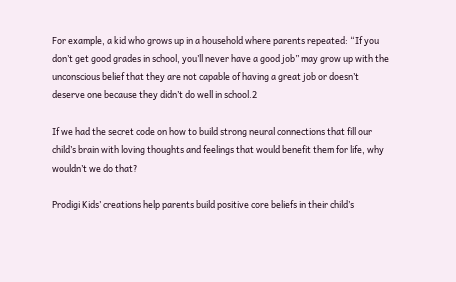For example, a kid who grows up in a household where parents repeated: “If you don’t get good grades in school, you’ll never have a good job” may grow up with the unconscious belief that they are not capable of having a great job or doesn’t deserve one because they didn’t do well in school.2

If we had the secret code on how to build strong neural connections that fill our child’s brain with loving thoughts and feelings that would benefit them for life, why wouldn’t we do that?

Prodigi Kids’ creations help parents build positive core beliefs in their child’s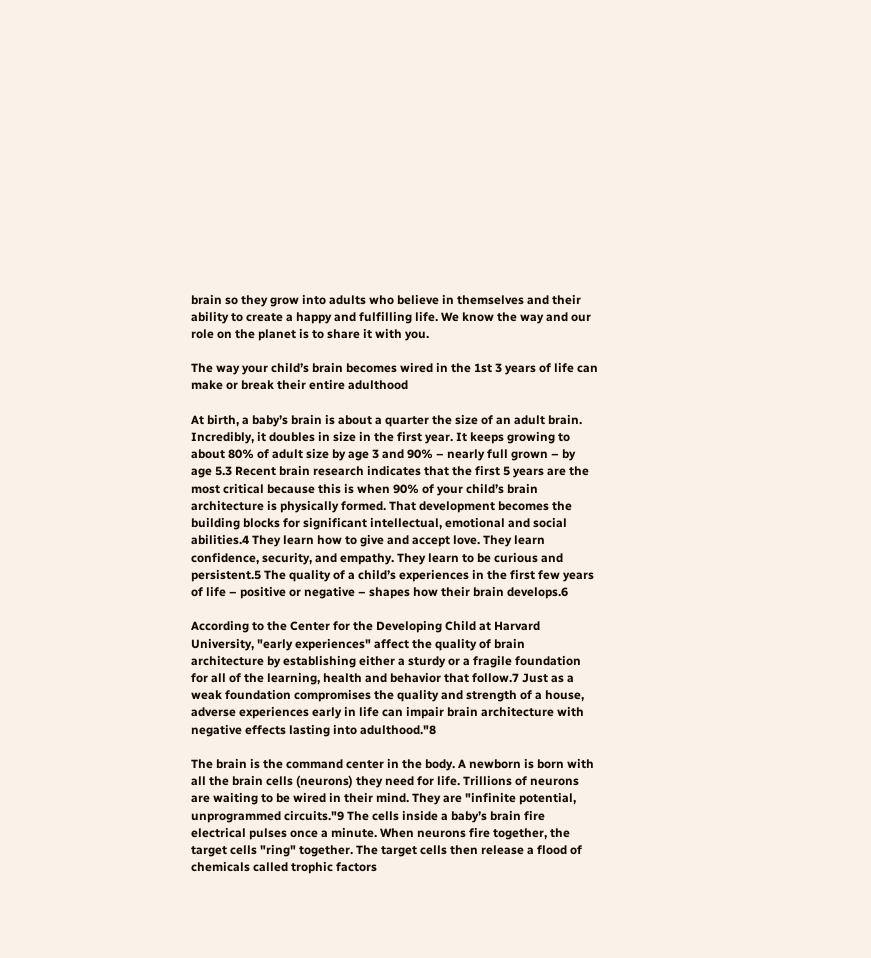brain so they grow into adults who believe in themselves and their ability to create a happy and fulfilling life. We know the way and our role on the planet is to share it with you.

The way your child’s brain becomes wired in the 1st 3 years of life can make or break their entire adulthood

At birth, a baby’s brain is about a quarter the size of an adult brain. Incredibly, it doubles in size in the first year. It keeps growing to about 80% of adult size by age 3 and 90% – nearly full grown – by age 5.3 Recent brain research indicates that the first 5 years are the most critical because this is when 90% of your child’s brain architecture is physically formed. That development becomes the building blocks for significant intellectual, emotional and social abilities.4 They learn how to give and accept love. They learn confidence, security, and empathy. They learn to be curious and persistent.5 The quality of a child’s experiences in the first few years of life – positive or negative – shapes how their brain develops.6

According to the Center for the Developing Child at Harvard University, "early experiences" affect the quality of brain architecture by establishing either a sturdy or a fragile foundation for all of the learning, health and behavior that follow.7 Just as a weak foundation compromises the quality and strength of a house, adverse experiences early in life can impair brain architecture with negative effects lasting into adulthood."8

The brain is the command center in the body. A newborn is born with all the brain cells (neurons) they need for life. Trillions of neurons are waiting to be wired in their mind. They are "infinite potential, unprogrammed circuits."9 The cells inside a baby’s brain fire electrical pulses once a minute. When neurons fire together, the target cells "ring" together. The target cells then release a flood of chemicals called trophic factors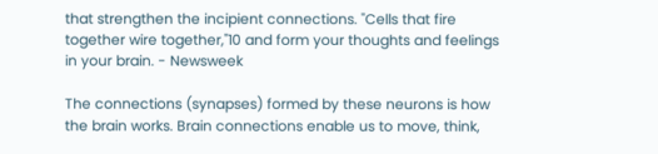that strengthen the incipient connections. "Cells that fire together wire together,"10 and form your thoughts and feelings in your brain. - Newsweek

The connections (synapses) formed by these neurons is how the brain works. Brain connections enable us to move, think,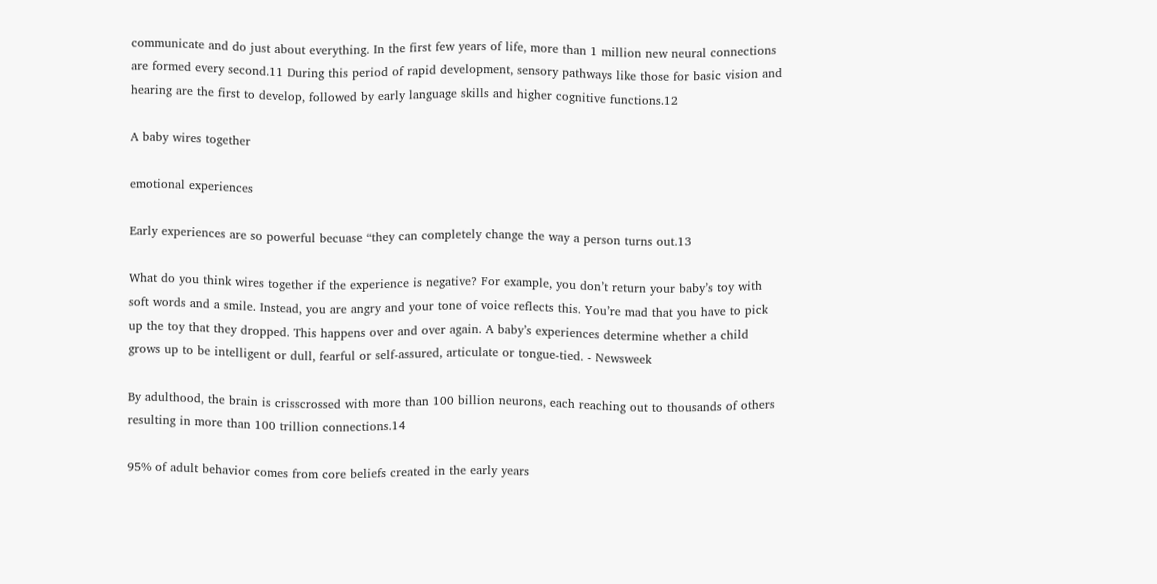communicate and do just about everything. In the first few years of life, more than 1 million new neural connections are formed every second.11 During this period of rapid development, sensory pathways like those for basic vision and hearing are the first to develop, followed by early language skills and higher cognitive functions.12

A baby wires together

emotional experiences

Early experiences are so powerful becuase “they can completely change the way a person turns out.13

What do you think wires together if the experience is negative? For example, you don’t return your baby’s toy with soft words and a smile. Instead, you are angry and your tone of voice reflects this. You’re mad that you have to pick up the toy that they dropped. This happens over and over again. A baby’s experiences determine whether a child grows up to be intelligent or dull, fearful or self-assured, articulate or tongue-tied. - Newsweek

By adulthood, the brain is crisscrossed with more than 100 billion neurons, each reaching out to thousands of others resulting in more than 100 trillion connections.14

95% of adult behavior comes from core beliefs created in the early years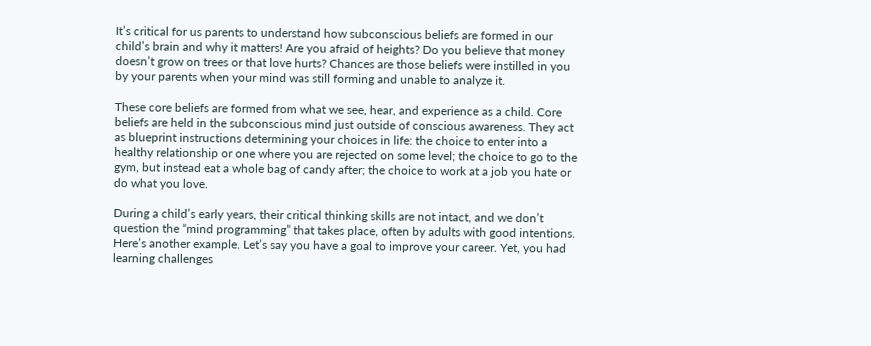It’s critical for us parents to understand how subconscious beliefs are formed in our child’s brain and why it matters! Are you afraid of heights? Do you believe that money doesn’t grow on trees or that love hurts? Chances are those beliefs were instilled in you by your parents when your mind was still forming and unable to analyze it.

These core beliefs are formed from what we see, hear, and experience as a child. Core beliefs are held in the subconscious mind just outside of conscious awareness. They act as blueprint instructions determining your choices in life: the choice to enter into a healthy relationship or one where you are rejected on some level; the choice to go to the gym, but instead eat a whole bag of candy after; the choice to work at a job you hate or do what you love.

During a child’s early years, their critical thinking skills are not intact, and we don’t question the “mind programming” that takes place, often by adults with good intentions. Here’s another example. Let’s say you have a goal to improve your career. Yet, you had learning challenges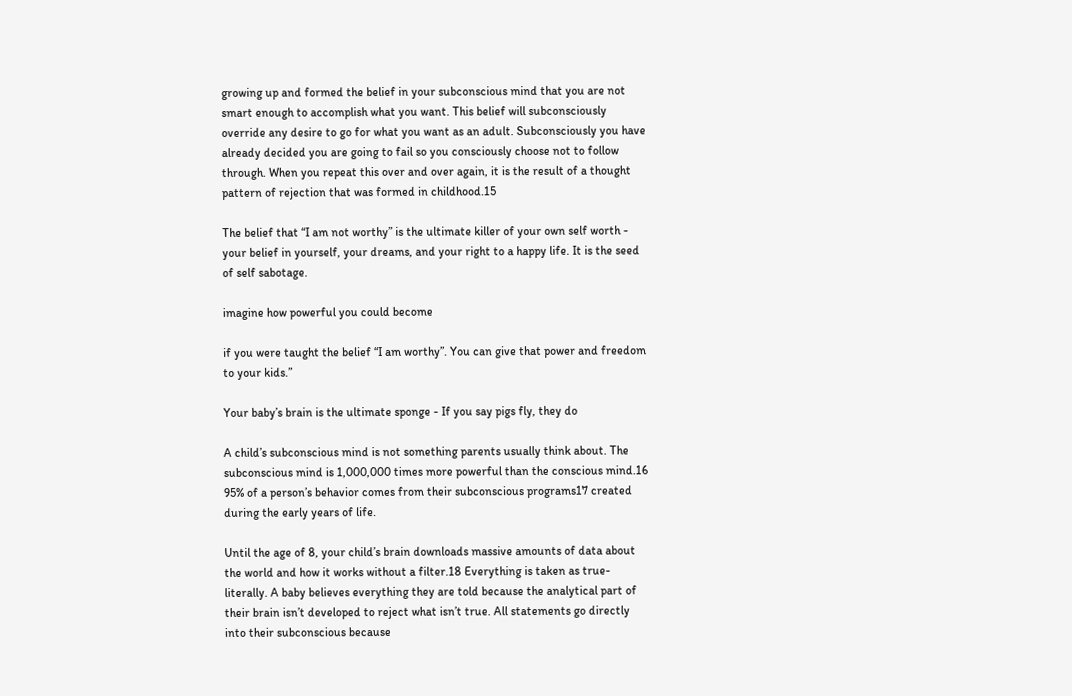growing up and formed the belief in your subconscious mind that you are not smart enough to accomplish what you want. This belief will subconsciously override any desire to go for what you want as an adult. Subconsciously you have already decided you are going to fail so you consciously choose not to follow through. When you repeat this over and over again, it is the result of a thought pattern of rejection that was formed in childhood.15

The belief that “I am not worthy” is the ultimate killer of your own self worth - your belief in yourself, your dreams, and your right to a happy life. It is the seed of self sabotage.

imagine how powerful you could become

if you were taught the belief “I am worthy”. You can give that power and freedom to your kids.”

Your baby’s brain is the ultimate sponge - If you say pigs fly, they do

A child’s subconscious mind is not something parents usually think about. The subconscious mind is 1,000,000 times more powerful than the conscious mind.16 95% of a person’s behavior comes from their subconscious programs17 created during the early years of life.

Until the age of 8, your child’s brain downloads massive amounts of data about the world and how it works without a filter.18 Everything is taken as true- literally. A baby believes everything they are told because the analytical part of their brain isn’t developed to reject what isn’t true. All statements go directly into their subconscious because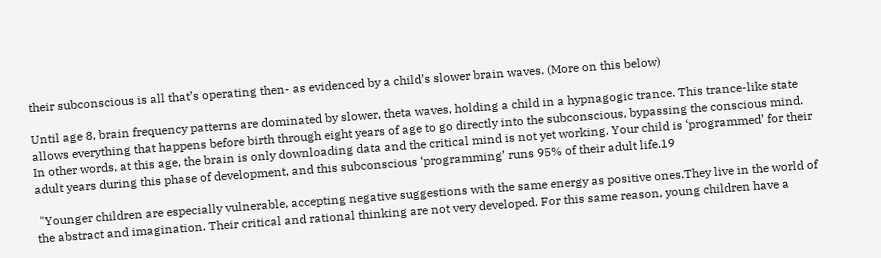their subconscious is all that’s operating then- as evidenced by a child’s slower brain waves. (More on this below)

Until age 8, brain frequency patterns are dominated by slower, theta waves, holding a child in a hypnagogic trance. This trance-like state allows everything that happens before birth through eight years of age to go directly into the subconscious, bypassing the conscious mind. In other words, at this age, the brain is only downloading data and the critical mind is not yet working. Your child is ‘programmed’ for their adult years during this phase of development, and this subconscious ‘programming’ runs 95% of their adult life.19

 "Younger children are especially vulnerable, accepting negative suggestions with the same energy as positive ones.They live in the world of the abstract and imagination. Their critical and rational thinking are not very developed. For this same reason, young children have a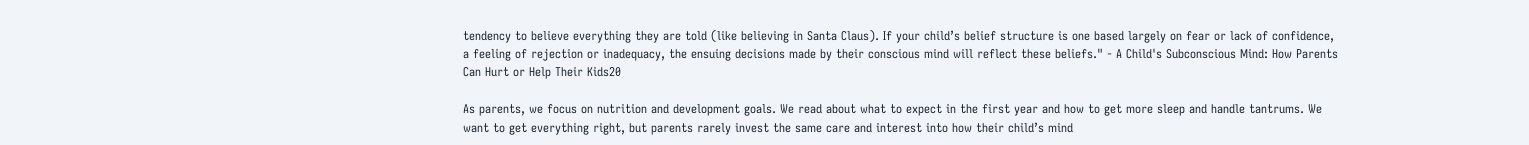tendency to believe everything they are told (like believing in Santa Claus). If your child’s belief structure is one based largely on fear or lack of confidence, a feeling of rejection or inadequacy, the ensuing decisions made by their conscious mind will reflect these beliefs." - A Child's Subconscious Mind: How Parents Can Hurt or Help Their Kids20

As parents, we focus on nutrition and development goals. We read about what to expect in the first year and how to get more sleep and handle tantrums. We want to get everything right, but parents rarely invest the same care and interest into how their child’s mind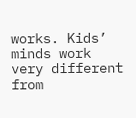works. Kids’ minds work very different from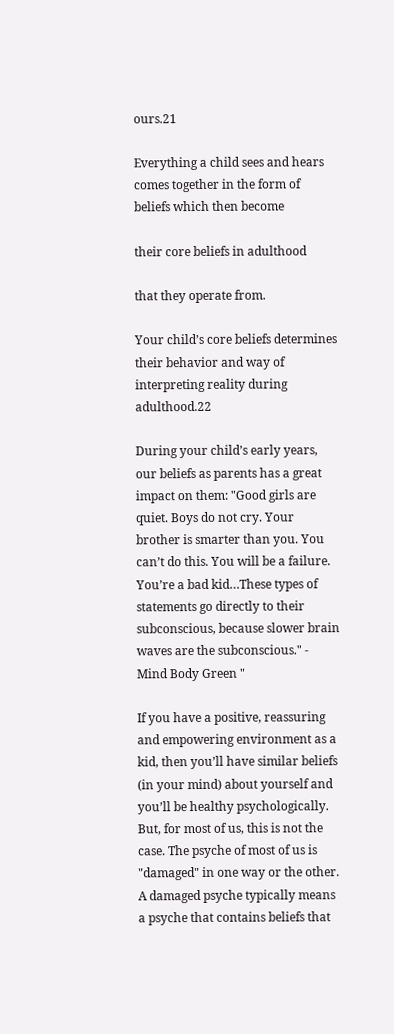ours.21

Everything a child sees and hears comes together in the form of beliefs which then become

their core beliefs in adulthood

that they operate from.

Your child’s core beliefs determines their behavior and way of interpreting reality during adulthood.22

During your child’s early years, our beliefs as parents has a great impact on them: "Good girls are quiet. Boys do not cry. Your brother is smarter than you. You can’t do this. You will be a failure. You’re a bad kid…These types of statements go directly to their subconscious, because slower brain waves are the subconscious." - Mind Body Green "

If you have a positive, reassuring and empowering environment as a kid, then you’ll have similar beliefs (in your mind) about yourself and you’ll be healthy psychologically. But, for most of us, this is not the case. The psyche of most of us is "damaged" in one way or the other. A damaged psyche typically means a psyche that contains beliefs that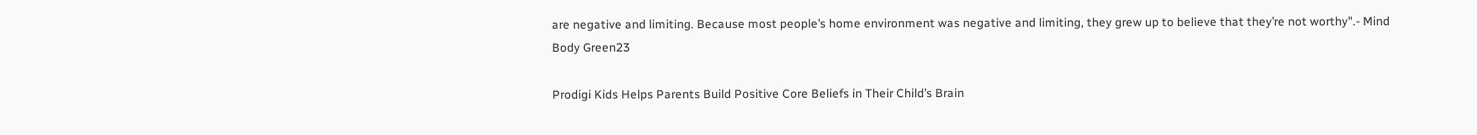are negative and limiting. Because most people’s home environment was negative and limiting, they grew up to believe that they’re not worthy".- Mind Body Green23

Prodigi Kids Helps Parents Build Positive Core Beliefs in Their Child’s Brain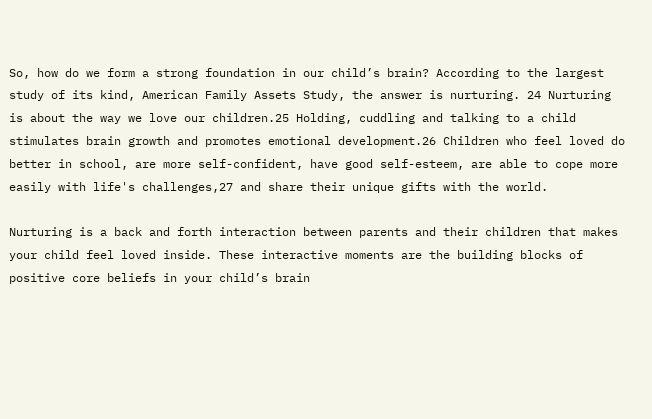So, how do we form a strong foundation in our child’s brain? According to the largest study of its kind, American Family Assets Study, the answer is nurturing. 24 Nurturing is about the way we love our children.25 Holding, cuddling and talking to a child stimulates brain growth and promotes emotional development.26 Children who feel loved do better in school, are more self-confident, have good self-esteem, are able to cope more easily with life's challenges,27 and share their unique gifts with the world.

Nurturing is a back and forth interaction between parents and their children that makes your child feel loved inside. These interactive moments are the building blocks of positive core beliefs in your child’s brain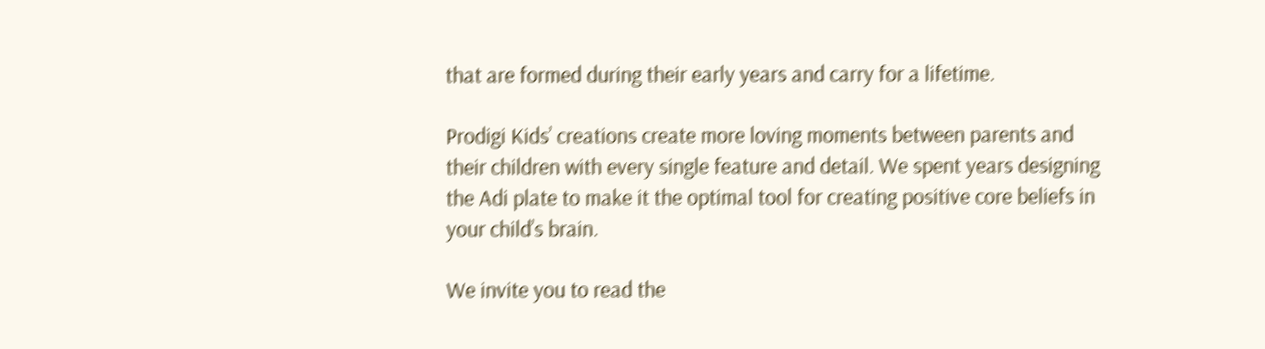that are formed during their early years and carry for a lifetime.

Prodigi Kids’ creations create more loving moments between parents and their children with every single feature and detail. We spent years designing the Adi plate to make it the optimal tool for creating positive core beliefs in your child’s brain.

We invite you to read the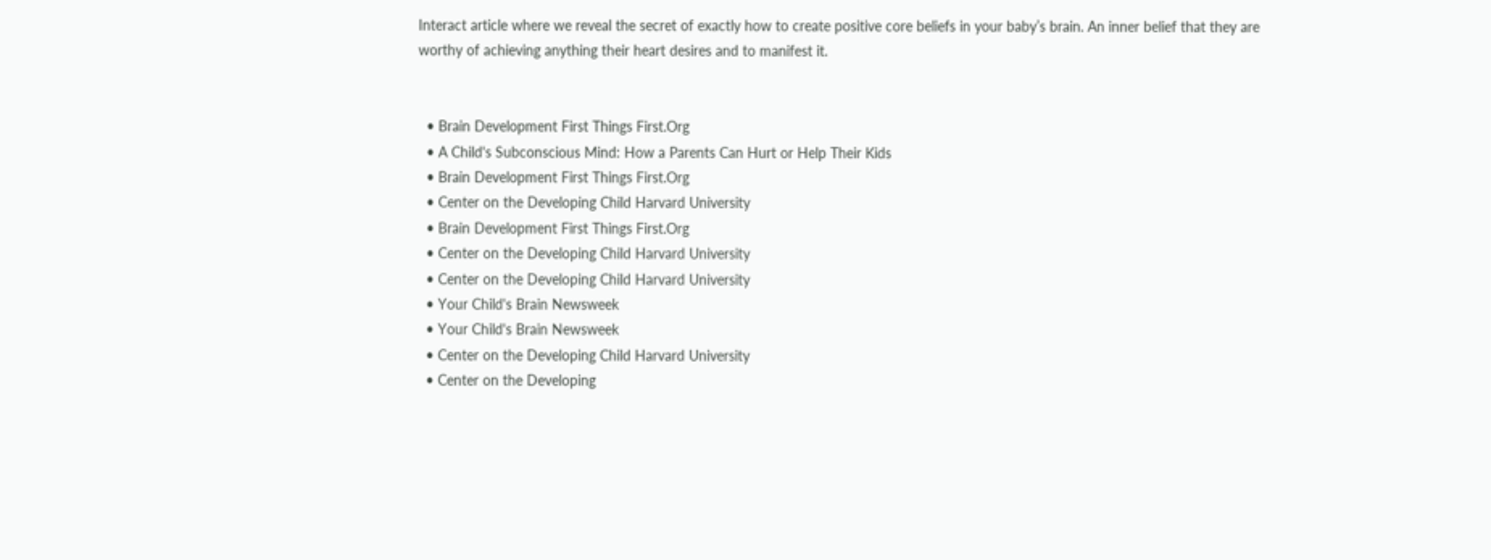Interact article where we reveal the secret of exactly how to create positive core beliefs in your baby’s brain. An inner belief that they are worthy of achieving anything their heart desires and to manifest it.


  • Brain Development First Things First.Org
  • A Child's Subconscious Mind: How a Parents Can Hurt or Help Their Kids
  • Brain Development First Things First.Org
  • Center on the Developing Child Harvard University
  • Brain Development First Things First.Org
  • Center on the Developing Child Harvard University
  • Center on the Developing Child Harvard University
  • Your Child's Brain Newsweek
  • Your Child's Brain Newsweek
  • Center on the Developing Child Harvard University
  • Center on the Developing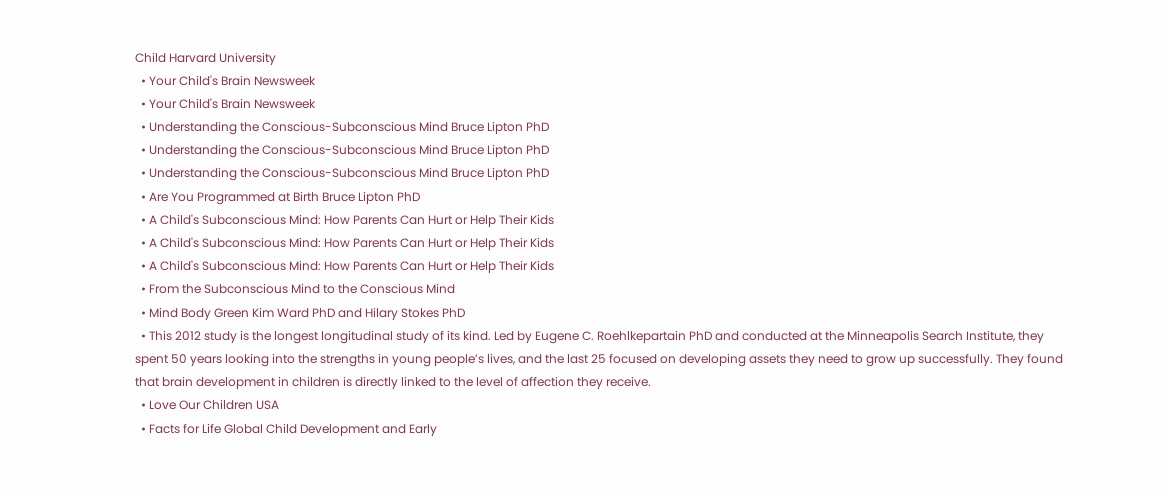Child Harvard University
  • Your Child's Brain Newsweek
  • Your Child's Brain Newsweek
  • Understanding the Conscious-Subconscious Mind Bruce Lipton PhD
  • Understanding the Conscious-Subconscious Mind Bruce Lipton PhD
  • Understanding the Conscious-Subconscious Mind Bruce Lipton PhD
  • Are You Programmed at Birth Bruce Lipton PhD
  • A Child's Subconscious Mind: How Parents Can Hurt or Help Their Kids
  • A Child's Subconscious Mind: How Parents Can Hurt or Help Their Kids
  • A Child's Subconscious Mind: How Parents Can Hurt or Help Their Kids
  • From the Subconscious Mind to the Conscious Mind
  • Mind Body Green Kim Ward PhD and Hilary Stokes PhD
  • This 2012 study is the longest longitudinal study of its kind. Led by Eugene C. Roehlkepartain PhD and conducted at the Minneapolis Search Institute, they spent 50 years looking into the strengths in young people’s lives, and the last 25 focused on developing assets they need to grow up successfully. They found that brain development in children is directly linked to the level of affection they receive.
  • Love Our Children USA
  • Facts for Life Global Child Development and Early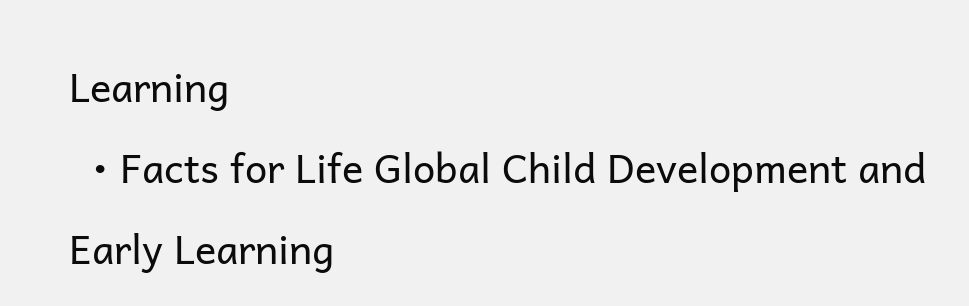Learning
  • Facts for Life Global Child Development and Early Learning